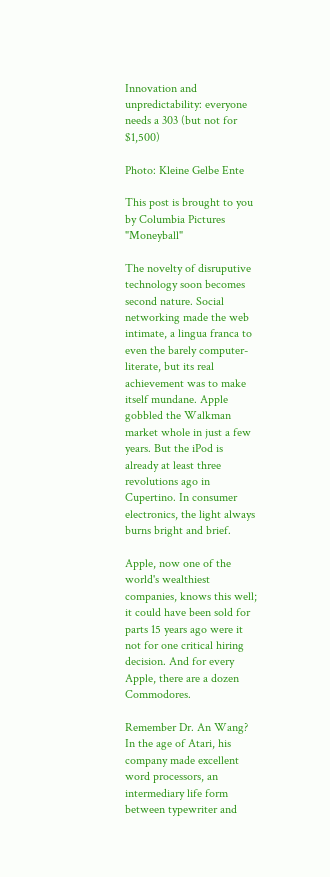Innovation and unpredictability: everyone needs a 303 (but not for $1,500)

Photo: Kleine Gelbe Ente

This post is brought to you by Columbia Pictures "Moneyball"

The novelty of disruputive technology soon becomes second nature. Social networking made the web intimate, a lingua franca to even the barely computer-literate, but its real achievement was to make itself mundane. Apple gobbled the Walkman market whole in just a few years. But the iPod is already at least three revolutions ago in Cupertino. In consumer electronics, the light always burns bright and brief.

Apple, now one of the world's wealthiest companies, knows this well; it could have been sold for parts 15 years ago were it not for one critical hiring decision. And for every Apple, there are a dozen Commodores.

Remember Dr. An Wang? In the age of Atari, his company made excellent word processors, an intermediary life form between typewriter and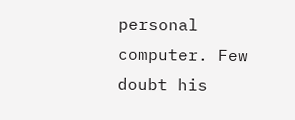personal computer. Few doubt his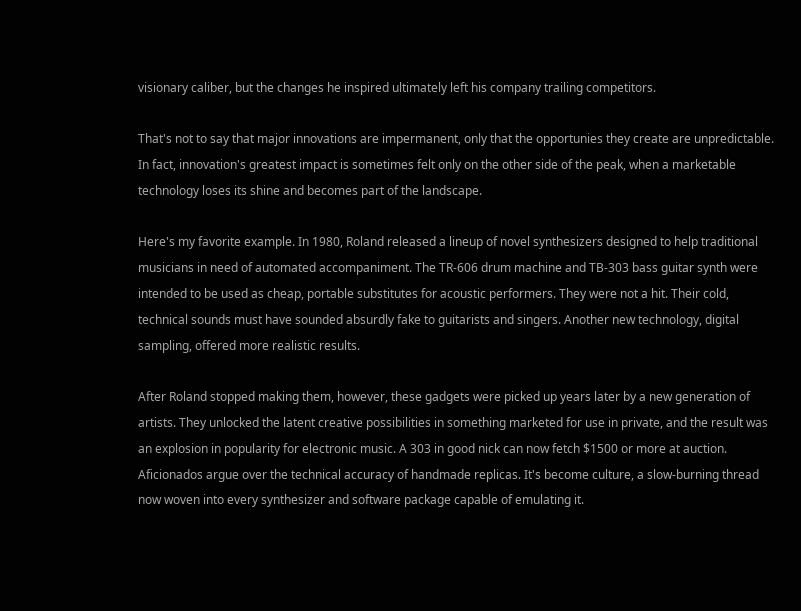visionary caliber, but the changes he inspired ultimately left his company trailing competitors.

That's not to say that major innovations are impermanent, only that the opportunies they create are unpredictable. In fact, innovation's greatest impact is sometimes felt only on the other side of the peak, when a marketable technology loses its shine and becomes part of the landscape.

Here's my favorite example. In 1980, Roland released a lineup of novel synthesizers designed to help traditional musicians in need of automated accompaniment. The TR-606 drum machine and TB-303 bass guitar synth were intended to be used as cheap, portable substitutes for acoustic performers. They were not a hit. Their cold, technical sounds must have sounded absurdly fake to guitarists and singers. Another new technology, digital sampling, offered more realistic results.

After Roland stopped making them, however, these gadgets were picked up years later by a new generation of artists. They unlocked the latent creative possibilities in something marketed for use in private, and the result was an explosion in popularity for electronic music. A 303 in good nick can now fetch $1500 or more at auction. Aficionados argue over the technical accuracy of handmade replicas. It's become culture, a slow-burning thread now woven into every synthesizer and software package capable of emulating it.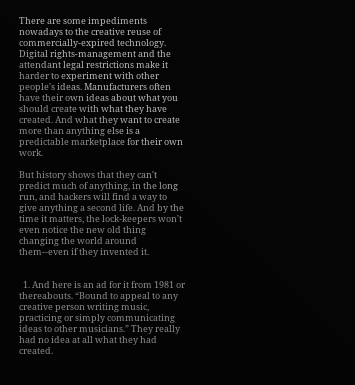There are some impediments nowadays to the creative reuse of commercially-expired technology. Digital rights-management and the attendant legal restrictions make it harder to experiment with other people's ideas. Manufacturers often have their own ideas about what you should create with what they have created. And what they want to create more than anything else is a predictable marketplace for their own work.

But history shows that they can't predict much of anything, in the long run, and hackers will find a way to give anything a second life. And by the time it matters, the lock-keepers won't even notice the new old thing changing the world around them--even if they invented it.


  1. And here is an ad for it from 1981 or thereabouts. “Bound to appeal to any creative person writing music, practicing or simply communicating ideas to other musicians.” They really had no idea at all what they had created.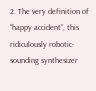2. The very definition of “happy accident”, this ridiculously robotic-sounding synthesizer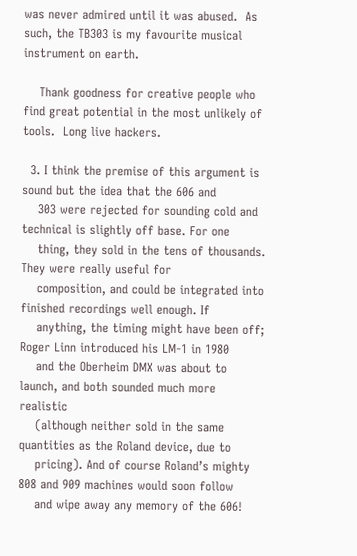was never admired until it was abused.  As such, the TB303 is my favourite musical instrument on earth.

    Thank goodness for creative people who find great potential in the most unlikely of tools.  Long live hackers.

  3. I think the premise of this argument is sound but the idea that the 606 and
    303 were rejected for sounding cold and technical is slightly off base. For one
    thing, they sold in the tens of thousands. They were really useful for
    composition, and could be integrated into finished recordings well enough. If
    anything, the timing might have been off; Roger Linn introduced his LM-1 in 1980
    and the Oberheim DMX was about to launch, and both sounded much more realistic
    (although neither sold in the same quantities as the Roland device, due to
    pricing). And of course Roland’s mighty 808 and 909 machines would soon follow
    and wipe away any memory of the 606!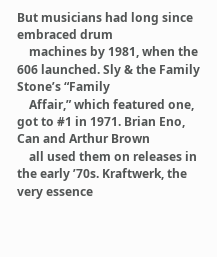But musicians had long since embraced drum
    machines by 1981, when the 606 launched. Sly & the Family Stone’s “Family
    Affair,” which featured one, got to #1 in 1971. Brian Eno, Can and Arthur Brown
    all used them on releases in the early ’70s. Kraftwerk, the very essence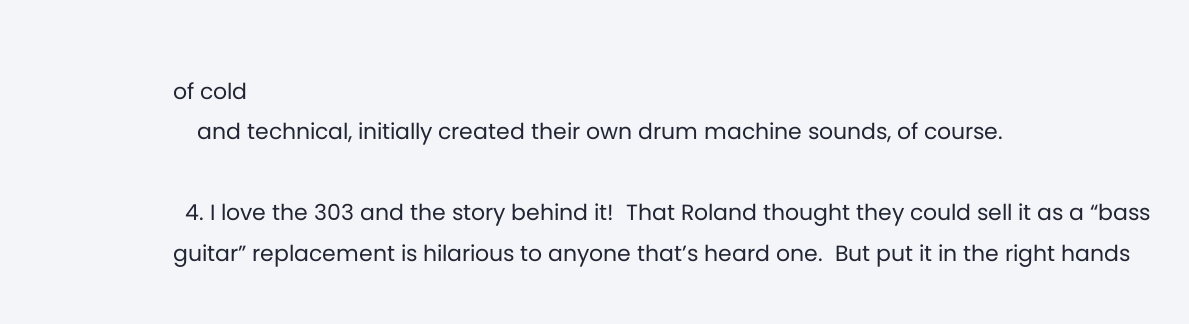of cold
    and technical, initially created their own drum machine sounds, of course.

  4. I love the 303 and the story behind it!  That Roland thought they could sell it as a “bass guitar” replacement is hilarious to anyone that’s heard one.  But put it in the right hands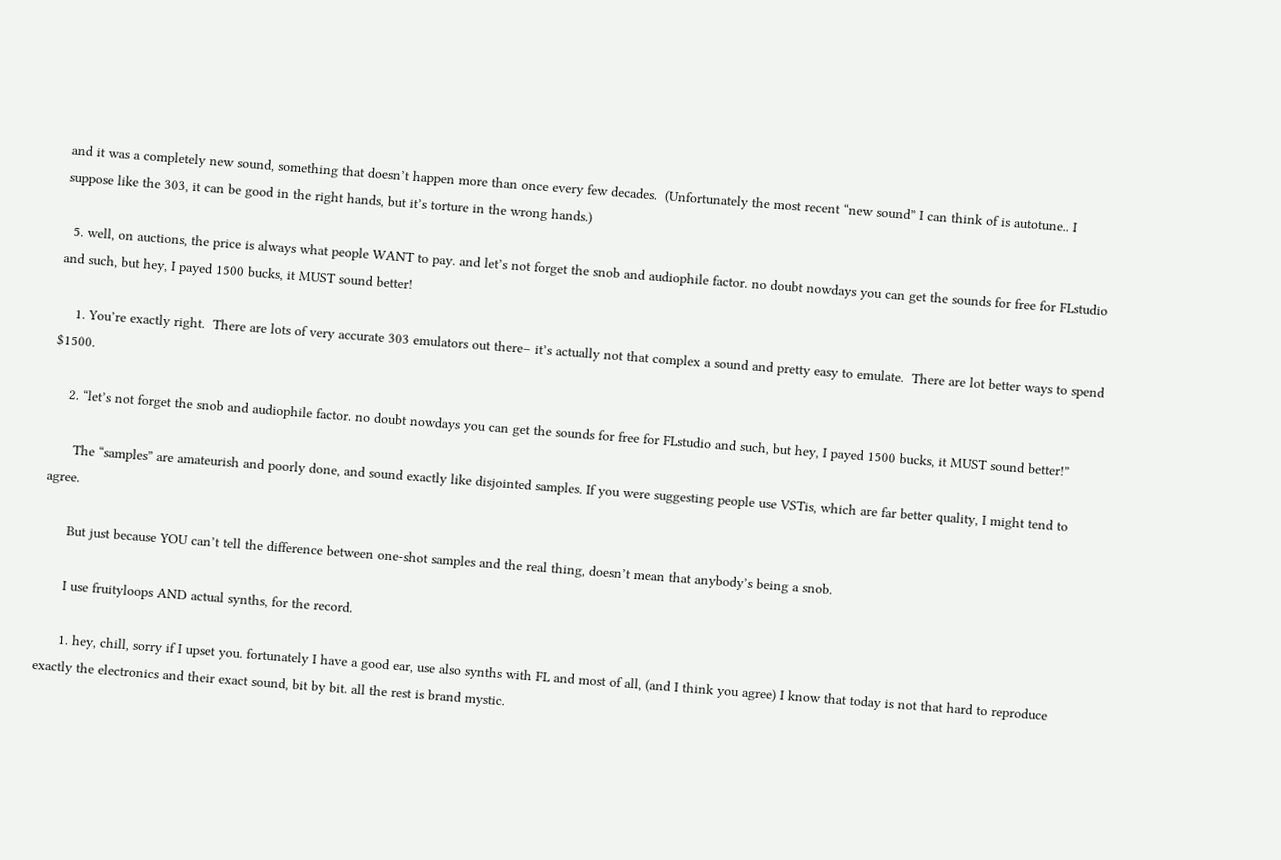and it was a completely new sound, something that doesn’t happen more than once every few decades.  (Unfortunately the most recent “new sound” I can think of is autotune.. I suppose like the 303, it can be good in the right hands, but it’s torture in the wrong hands.)

  5. well, on auctions, the price is always what people WANT to pay. and let’s not forget the snob and audiophile factor. no doubt nowdays you can get the sounds for free for FLstudio and such, but hey, I payed 1500 bucks, it MUST sound better!

    1. You’re exactly right.  There are lots of very accurate 303 emulators out there– it’s actually not that complex a sound and pretty easy to emulate.  There are lot better ways to spend $1500.

    2. “let’s not forget the snob and audiophile factor. no doubt nowdays you can get the sounds for free for FLstudio and such, but hey, I payed 1500 bucks, it MUST sound better!”

      The “samples” are amateurish and poorly done, and sound exactly like disjointed samples. If you were suggesting people use VSTis, which are far better quality, I might tend to agree.

      But just because YOU can’t tell the difference between one-shot samples and the real thing, doesn’t mean that anybody’s being a snob.

      I use fruityloops AND actual synths, for the record.

      1. hey, chill, sorry if I upset you. fortunately I have a good ear, use also synths with FL and most of all, (and I think you agree) I know that today is not that hard to reproduce exactly the electronics and their exact sound, bit by bit. all the rest is brand mystic.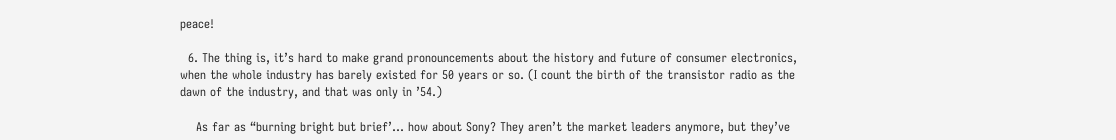peace!

  6. The thing is, it’s hard to make grand pronouncements about the history and future of consumer electronics, when the whole industry has barely existed for 50 years or so. (I count the birth of the transistor radio as the dawn of the industry, and that was only in ’54.)

    As far as “burning bright but brief’… how about Sony? They aren’t the market leaders anymore, but they’ve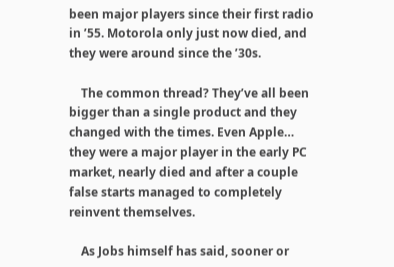been major players since their first radio in ’55. Motorola only just now died, and they were around since the ’30s.

    The common thread? They’ve all been bigger than a single product and they changed with the times. Even Apple… they were a major player in the early PC market, nearly died and after a couple false starts managed to completely reinvent themselves.

    As Jobs himself has said, sooner or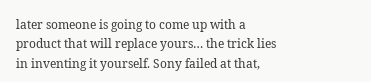later someone is going to come up with a product that will replace yours… the trick lies in inventing it yourself. Sony failed at that,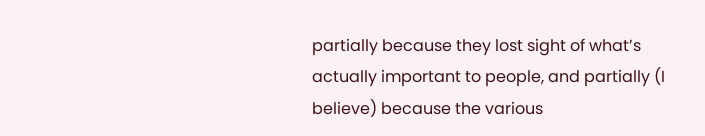partially because they lost sight of what’s actually important to people, and partially (I believe) because the various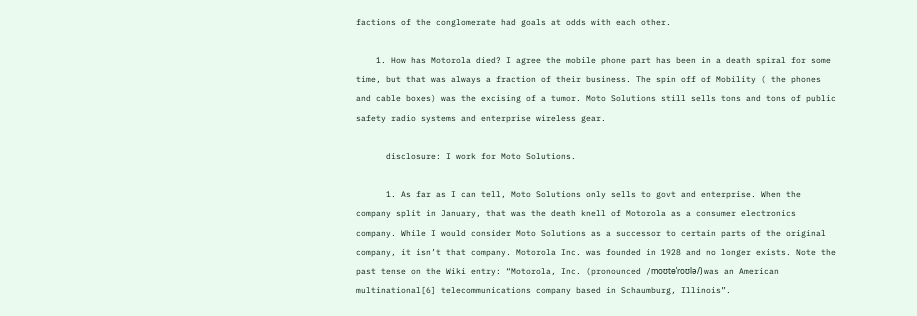factions of the conglomerate had goals at odds with each other.

    1. How has Motorola died? I agree the mobile phone part has been in a death spiral for some time, but that was always a fraction of their business. The spin off of Mobility ( the phones and cable boxes) was the excising of a tumor. Moto Solutions still sells tons and tons of public safety radio systems and enterprise wireless gear.

      disclosure: I work for Moto Solutions.

      1. As far as I can tell, Moto Solutions only sells to govt and enterprise. When the company split in January, that was the death knell of Motorola as a consumer electronics company. While I would consider Moto Solutions as a successor to certain parts of the original company, it isn’t that company. Motorola Inc. was founded in 1928 and no longer exists. Note the past tense on the Wiki entry: “Motorola, Inc. (pronounced /moʊtɵˈroʊlə/) was an American multinational[6] telecommunications company based in Schaumburg, Illinois”.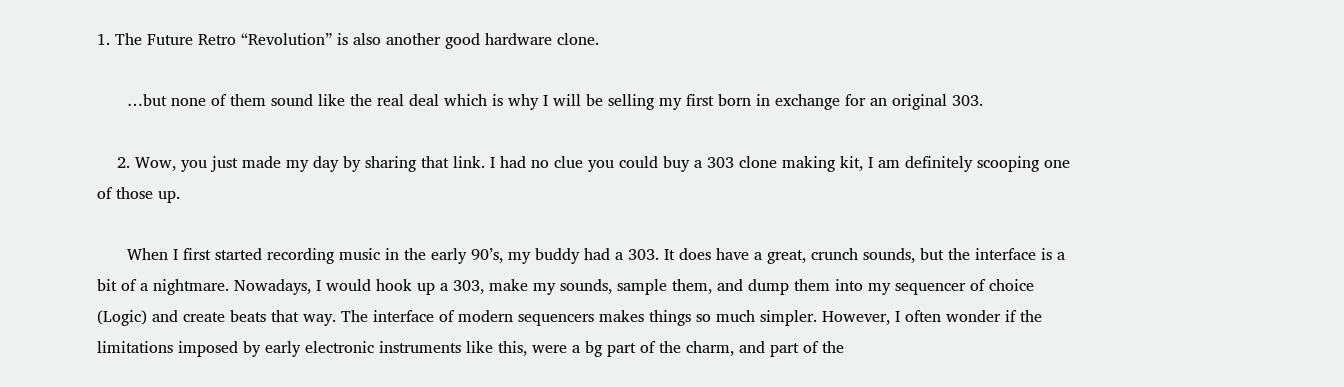1. The Future Retro “Revolution” is also another good hardware clone.

      …but none of them sound like the real deal which is why I will be selling my first born in exchange for an original 303.

    2. Wow, you just made my day by sharing that link. I had no clue you could buy a 303 clone making kit, I am definitely scooping one of those up.

      When I first started recording music in the early 90’s, my buddy had a 303. It does have a great, crunch sounds, but the interface is a bit of a nightmare. Nowadays, I would hook up a 303, make my sounds, sample them, and dump them into my sequencer of choice (Logic) and create beats that way. The interface of modern sequencers makes things so much simpler. However, I often wonder if the limitations imposed by early electronic instruments like this, were a bg part of the charm, and part of the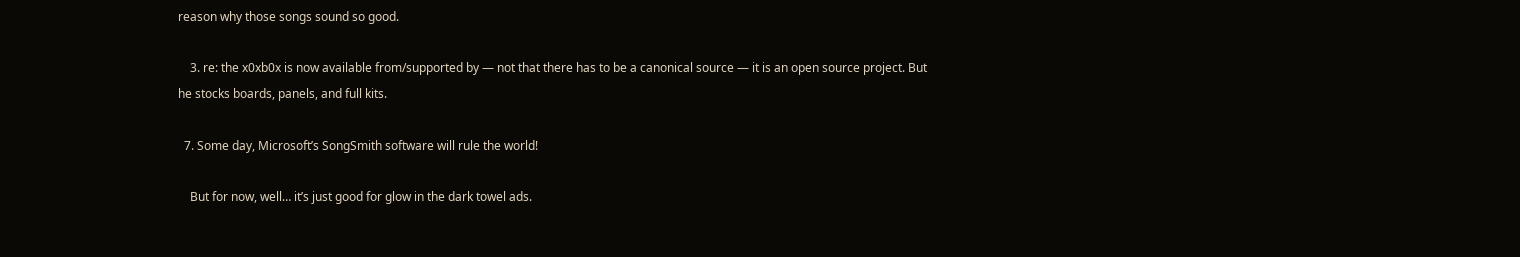reason why those songs sound so good.

    3. re: the x0xb0x is now available from/supported by — not that there has to be a canonical source — it is an open source project. But he stocks boards, panels, and full kits.

  7. Some day, Microsoft’s SongSmith software will rule the world!

    But for now, well… it’s just good for glow in the dark towel ads.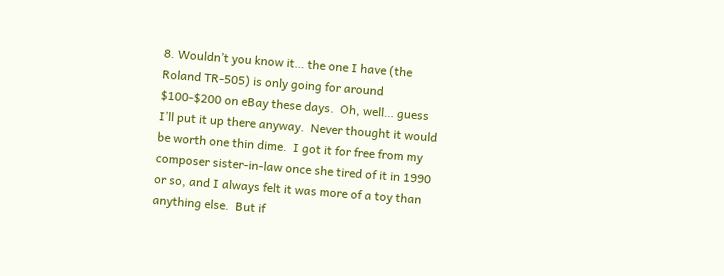8. Wouldn’t you know it… the one I have (the Roland TR-505) is only going for around $100-$200 on eBay these days.  Oh, well… guess I’ll put it up there anyway.  Never thought it would be worth one thin dime.  I got it for free from my composer sister-in-law once she tired of it in 1990 or so, and I always felt it was more of a toy than anything else.  But if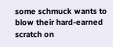some schmuck wants to blow their hard-earned scratch on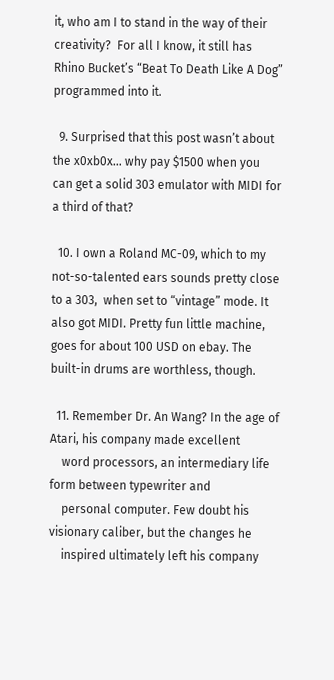it, who am I to stand in the way of their creativity?  For all I know, it still has Rhino Bucket’s “Beat To Death Like A Dog” programmed into it.

  9. Surprised that this post wasn’t about the x0xb0x… why pay $1500 when you can get a solid 303 emulator with MIDI for a third of that?

  10. I own a Roland MC-09, which to my not-so-talented ears sounds pretty close to a 303,  when set to “vintage” mode. It also got MIDI. Pretty fun little machine, goes for about 100 USD on ebay. The built-in drums are worthless, though.

  11. Remember Dr. An Wang? In the age of Atari, his company made excellent
    word processors, an intermediary life form between typewriter and
    personal computer. Few doubt his visionary caliber, but the changes he
    inspired ultimately left his company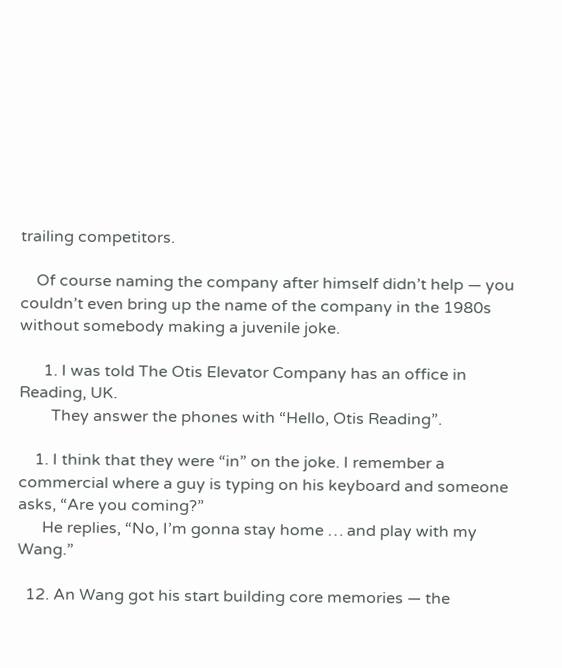trailing competitors.

    Of course naming the company after himself didn’t help — you couldn’t even bring up the name of the company in the 1980s without somebody making a juvenile joke.

      1. I was told The Otis Elevator Company has an office in Reading, UK.
        They answer the phones with “Hello, Otis Reading”.

    1. I think that they were “in” on the joke. I remember a commercial where a guy is typing on his keyboard and someone asks, “Are you coming?”
      He replies, “No, I’m gonna stay home … and play with my Wang.”

  12. An Wang got his start building core memories — the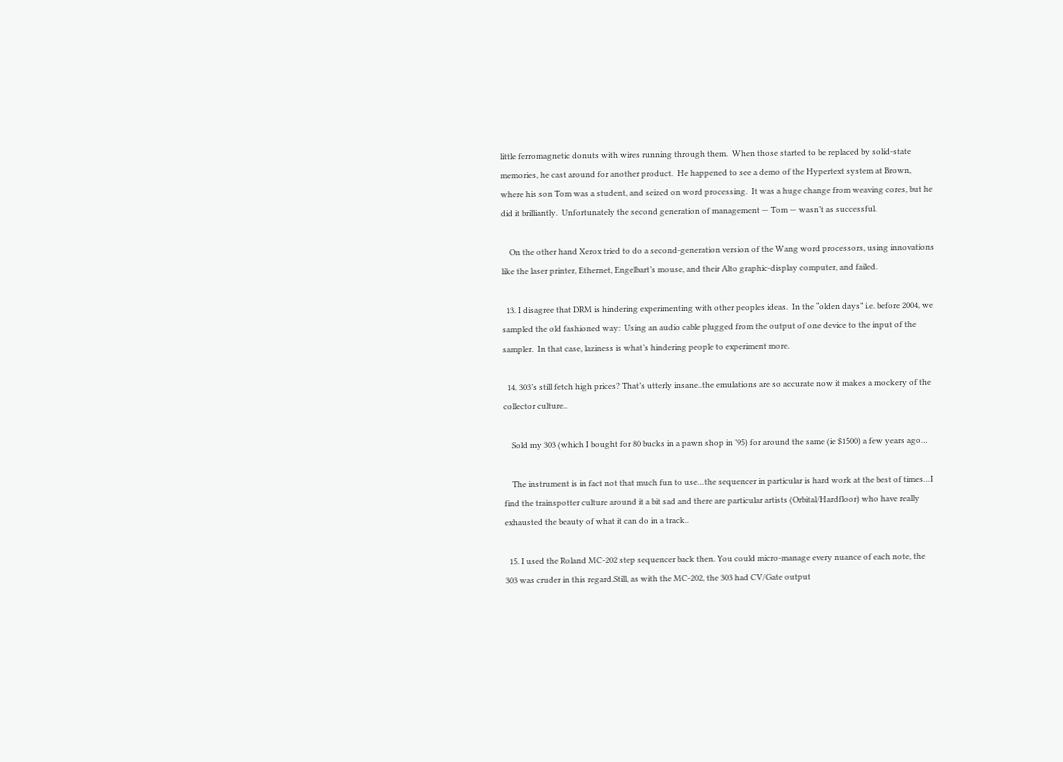little ferromagnetic donuts with wires running through them.  When those started to be replaced by solid-state memories, he cast around for another product.  He happened to see a demo of the Hypertext system at Brown, where his son Tom was a student, and seized on word processing.  It was a huge change from weaving cores, but he did it brilliantly.  Unfortunately the second generation of management — Tom — wasn’t as successful.

    On the other hand Xerox tried to do a second-generation version of the Wang word processors, using innovations like the laser printer, Ethernet, Engelbart’s mouse, and their Alto graphic-display computer, and failed.

  13. I disagree that DRM is hindering experimenting with other peoples ideas.  In the “olden days” i.e. before 2004, we sampled the old fashioned way:  Using an audio cable plugged from the output of one device to the input of the sampler.  In that case, laziness is what’s hindering people to experiment more.

  14. 303’s still fetch high prices? That’s utterly insane..the emulations are so accurate now it makes a mockery of the collector culture..

    Sold my 303 (which I bought for 80 bucks in a pawn shop in ’95) for around the same (ie $1500) a few years ago…

    The instrument is in fact not that much fun to use…the sequencer in particular is hard work at the best of times…I find the trainspotter culture around it a bit sad and there are particular artists (Orbital/Hardfloor) who have really exhausted the beauty of what it can do in a track..

  15. I used the Roland MC-202 step sequencer back then. You could micro-manage every nuance of each note, the 303 was cruder in this regard.Still, as with the MC-202, the 303 had CV/Gate output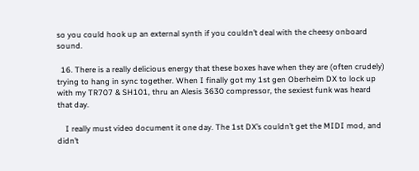so you could hook up an external synth if you couldn’t deal with the cheesy onboard sound.

  16. There is a really delicious energy that these boxes have when they are (often crudely) trying to hang in sync together. When I finally got my 1st gen Oberheim DX to lock up with my TR707 & SH101, thru an Alesis 3630 compressor, the sexiest funk was heard that day.

    I really must video document it one day. The 1st DX’s couldn’t get the MIDI mod, and didn’t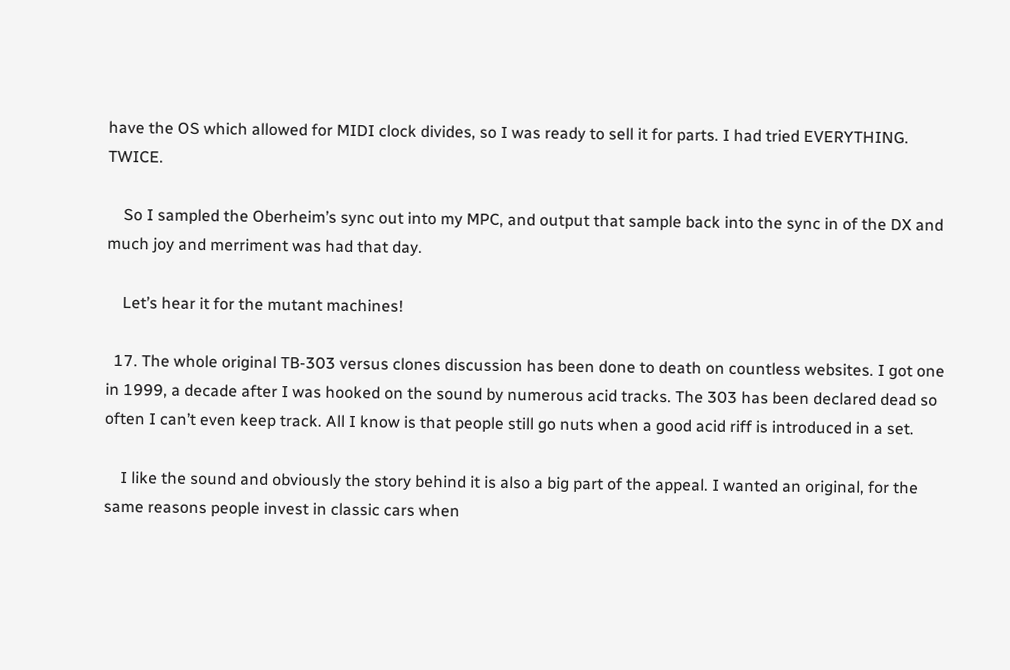have the OS which allowed for MIDI clock divides, so I was ready to sell it for parts. I had tried EVERYTHING. TWICE.

    So I sampled the Oberheim’s sync out into my MPC, and output that sample back into the sync in of the DX and much joy and merriment was had that day.

    Let’s hear it for the mutant machines!

  17. The whole original TB-303 versus clones discussion has been done to death on countless websites. I got one in 1999, a decade after I was hooked on the sound by numerous acid tracks. The 303 has been declared dead so often I can’t even keep track. All I know is that people still go nuts when a good acid riff is introduced in a set.

    I like the sound and obviously the story behind it is also a big part of the appeal. I wanted an original, for the same reasons people invest in classic cars when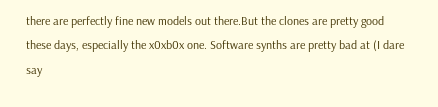there are perfectly fine new models out there.But the clones are pretty good these days, especially the x0xb0x one. Software synths are pretty bad at (I dare say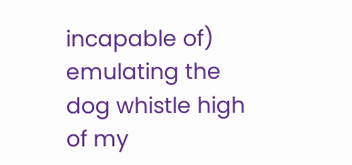incapable of) emulating the dog whistle high of my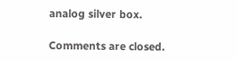analog silver box.

Comments are closed.